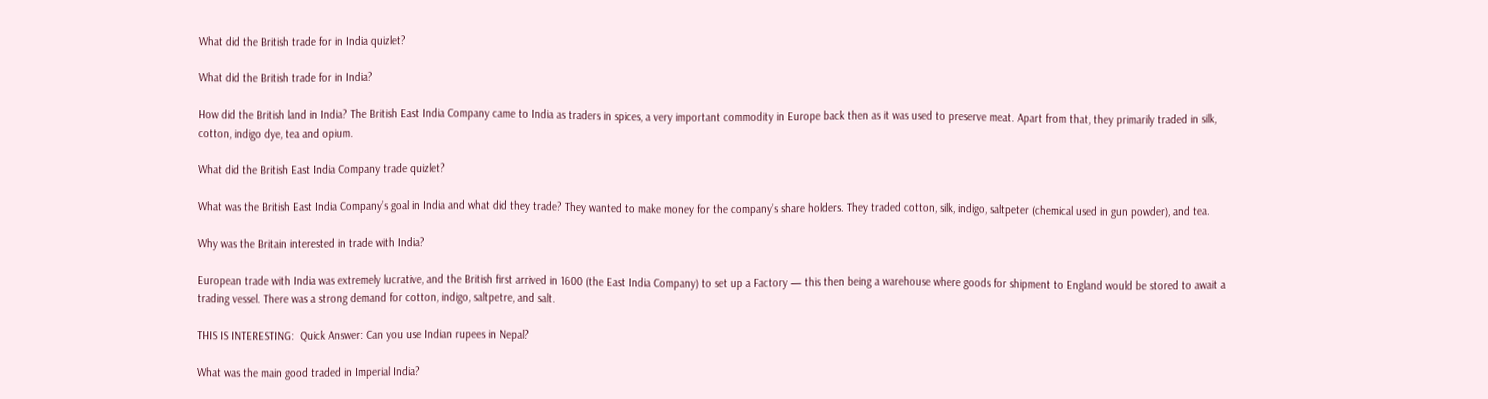What did the British trade for in India quizlet?

What did the British trade for in India?

How did the British land in India? The British East India Company came to India as traders in spices, a very important commodity in Europe back then as it was used to preserve meat. Apart from that, they primarily traded in silk, cotton, indigo dye, tea and opium.

What did the British East India Company trade quizlet?

What was the British East India Company’s goal in India and what did they trade? They wanted to make money for the company’s share holders. They traded cotton, silk, indigo, saltpeter (chemical used in gun powder), and tea.

Why was the Britain interested in trade with India?

European trade with India was extremely lucrative, and the British first arrived in 1600 (the East India Company) to set up a Factory — this then being a warehouse where goods for shipment to England would be stored to await a trading vessel. There was a strong demand for cotton, indigo, saltpetre, and salt.

THIS IS INTERESTING:  Quick Answer: Can you use Indian rupees in Nepal?

What was the main good traded in Imperial India?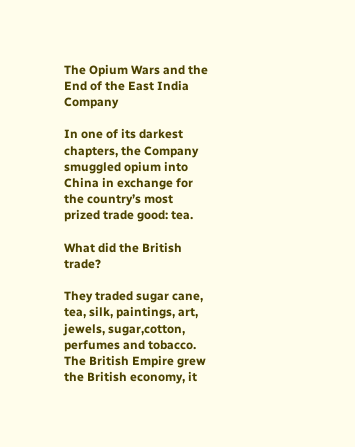The Opium Wars and the End of the East India Company

In one of its darkest chapters, the Company smuggled opium into China in exchange for the country’s most prized trade good: tea.

What did the British trade?

They traded sugar cane, tea, silk, paintings, art, jewels, sugar,cotton, perfumes and tobacco. The British Empire grew the British economy, it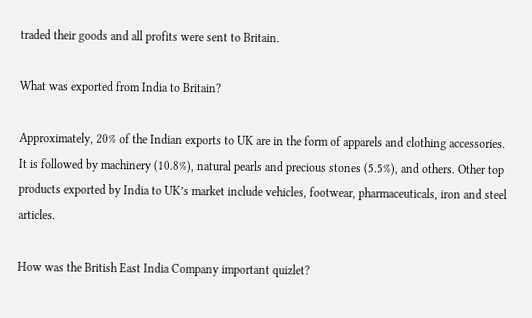traded their goods and all profits were sent to Britain.

What was exported from India to Britain?

Approximately, 20% of the Indian exports to UK are in the form of apparels and clothing accessories. It is followed by machinery (10.8%), natural pearls and precious stones (5.5%), and others. Other top products exported by India to UK’s market include vehicles, footwear, pharmaceuticals, iron and steel articles.

How was the British East India Company important quizlet?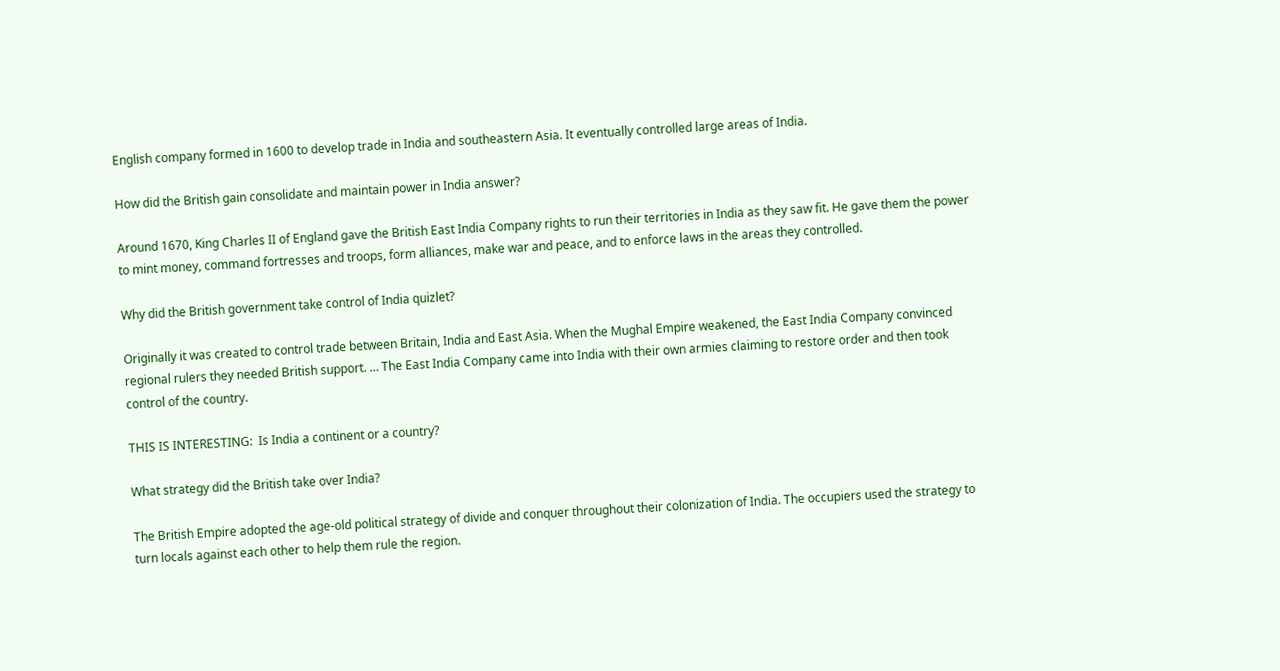English company formed in 1600 to develop trade in India and southeastern Asia. It eventually controlled large areas of India.

How did the British gain consolidate and maintain power in India answer?

Around 1670, King Charles II of England gave the British East India Company rights to run their territories in India as they saw fit. He gave them the power to mint money, command fortresses and troops, form alliances, make war and peace, and to enforce laws in the areas they controlled.

Why did the British government take control of India quizlet?

Originally it was created to control trade between Britain, India and East Asia. When the Mughal Empire weakened, the East India Company convinced regional rulers they needed British support. … The East India Company came into India with their own armies claiming to restore order and then took control of the country.

THIS IS INTERESTING:  Is India a continent or a country?

What strategy did the British take over India?

The British Empire adopted the age-old political strategy of divide and conquer throughout their colonization of India. The occupiers used the strategy to turn locals against each other to help them rule the region.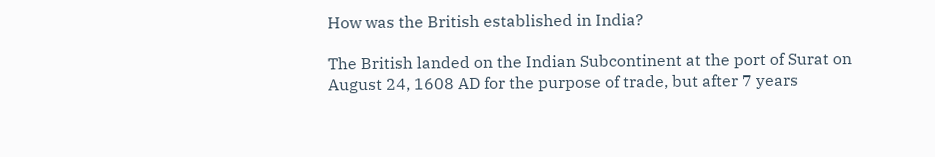How was the British established in India?

The British landed on the Indian Subcontinent at the port of Surat on August 24, 1608 AD for the purpose of trade, but after 7 years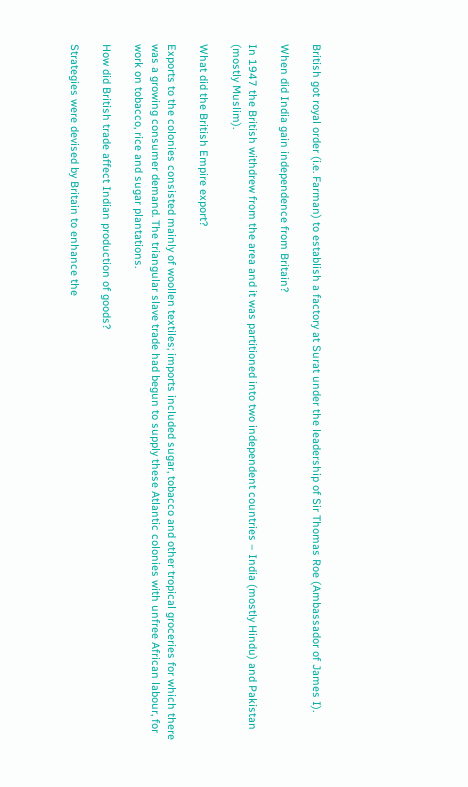British got royal order (i.e. Farman) to establish a factory at Surat under the leadership of Sir Thomas Roe (Ambassador of James I).

When did India gain independence from Britain?

In 1947 the British withdrew from the area and it was partitioned into two independent countries – India (mostly Hindu) and Pakistan (mostly Muslim).

What did the British Empire export?

Exports to the colonies consisted mainly of woollen textiles; imports included sugar, tobacco and other tropical groceries for which there was a growing consumer demand. The triangular slave trade had begun to supply these Atlantic colonies with unfree African labour, for work on tobacco, rice and sugar plantations.

How did British trade affect Indian production of goods?

Strategies were devised by Britain to enhance the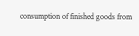consumption of finished goods from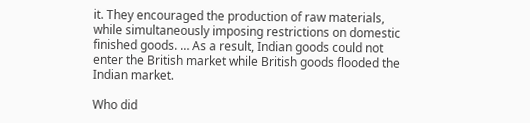it. They encouraged the production of raw materials, while simultaneously imposing restrictions on domestic finished goods. … As a result, Indian goods could not enter the British market while British goods flooded the Indian market.

Who did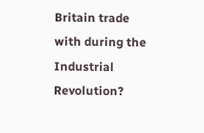Britain trade with during the Industrial Revolution?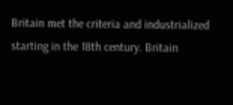Britain met the criteria and industrialized starting in the 18th century. Britain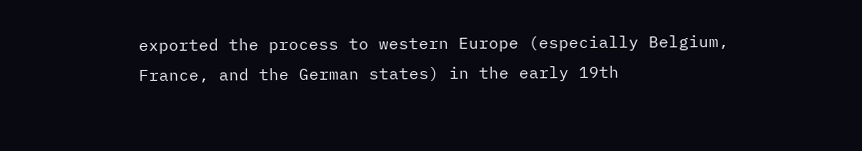exported the process to western Europe (especially Belgium, France, and the German states) in the early 19th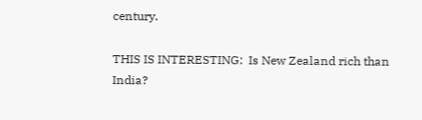century.

THIS IS INTERESTING:  Is New Zealand rich than India?